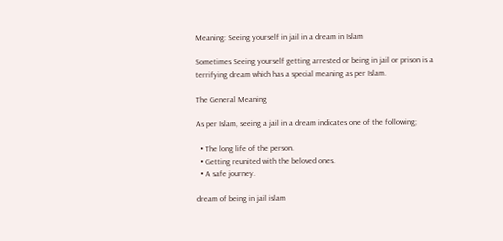Meaning: Seeing yourself in jail in a dream in Islam

Sometimes Seeing yourself getting arrested or being in jail or prison is a terrifying dream which has a special meaning as per Islam.

The General Meaning

As per Islam, seeing a jail in a dream indicates one of the following;

  • The long life of the person.
  • Getting reunited with the beloved ones.
  • A safe journey.

dream of being in jail islam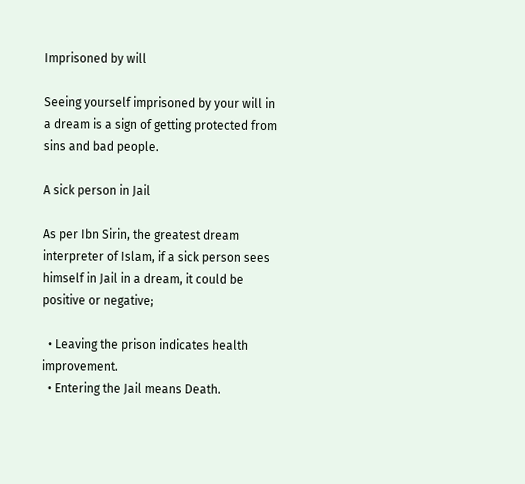Imprisoned by will

Seeing yourself imprisoned by your will in a dream is a sign of getting protected from sins and bad people.

A sick person in Jail

As per Ibn Sirin, the greatest dream interpreter of Islam, if a sick person sees himself in Jail in a dream, it could be positive or negative;

  • Leaving the prison indicates health improvement.
  • Entering the Jail means Death.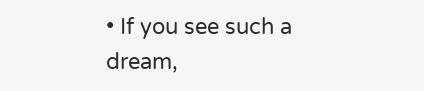• If you see such a dream,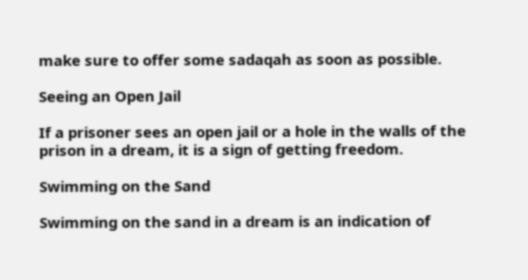make sure to offer some sadaqah as soon as possible.

Seeing an Open Jail

If a prisoner sees an open jail or a hole in the walls of the prison in a dream, it is a sign of getting freedom.

Swimming on the Sand

Swimming on the sand in a dream is an indication of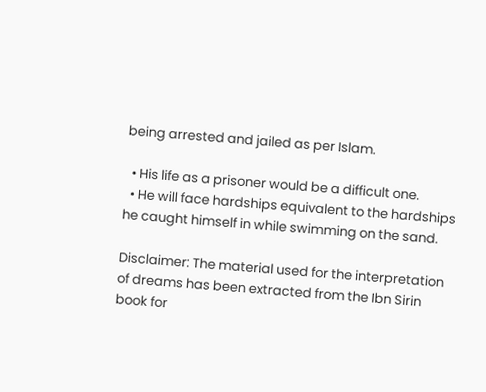being arrested and jailed as per Islam.

  • His life as a prisoner would be a difficult one.
  • He will face hardships equivalent to the hardships he caught himself in while swimming on the sand.

Disclaimer: The material used for the interpretation of dreams has been extracted from the Ibn Sirin book for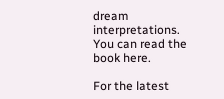dream interpretations. You can read the book here.

For the latest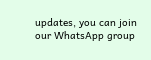updates, you can join our WhatsApp group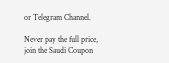or Telegram Channel.

Never pay the full price, join the Saudi Coupon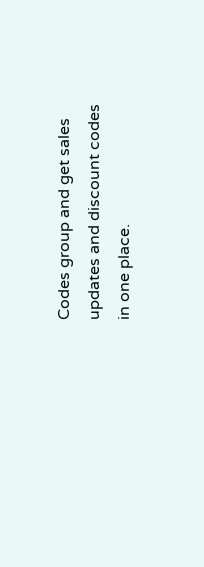Codes group and get sales updates and discount codes in one place.